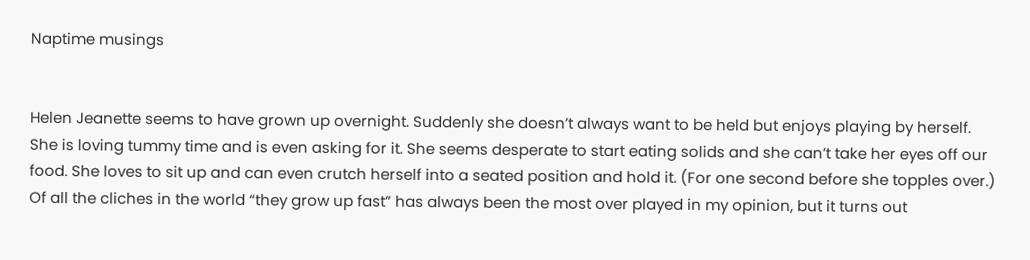Naptime musings


Helen Jeanette seems to have grown up overnight. Suddenly she doesn’t always want to be held but enjoys playing by herself. She is loving tummy time and is even asking for it. She seems desperate to start eating solids and she can’t take her eyes off our food. She loves to sit up and can even crutch herself into a seated position and hold it. (For one second before she topples over.) Of all the cliches in the world “they grow up fast” has always been the most over played in my opinion, but it turns out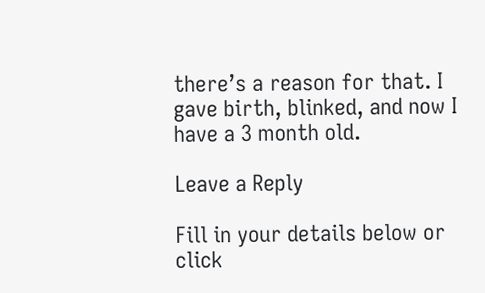there’s a reason for that. I gave birth, blinked, and now I have a 3 month old.

Leave a Reply

Fill in your details below or click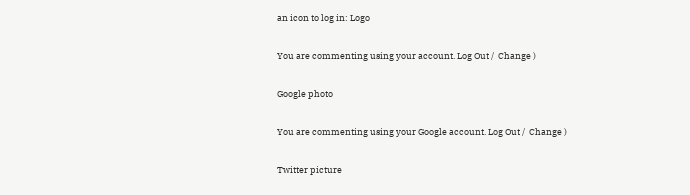an icon to log in: Logo

You are commenting using your account. Log Out /  Change )

Google photo

You are commenting using your Google account. Log Out /  Change )

Twitter picture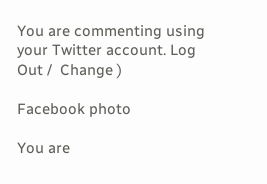You are commenting using your Twitter account. Log Out /  Change )

Facebook photo

You are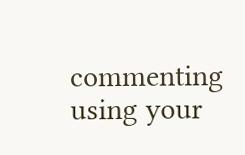commenting using your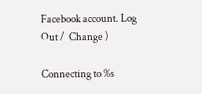Facebook account. Log Out /  Change )

Connecting to %s